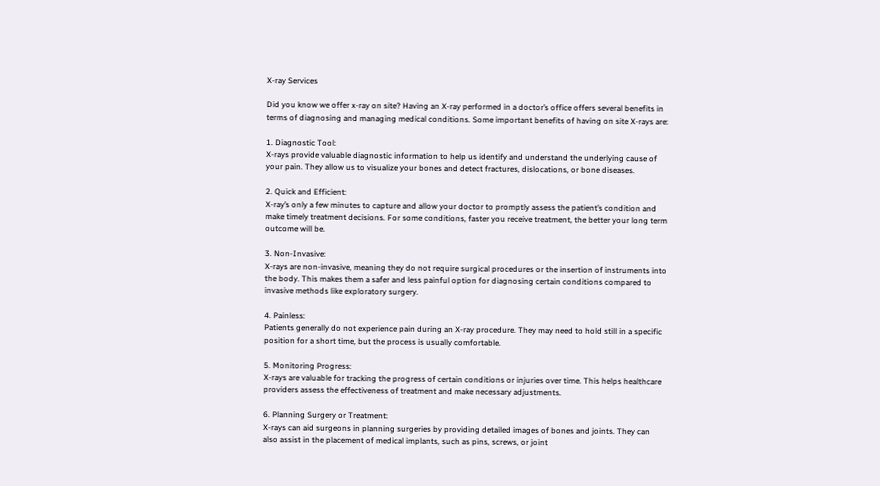X-ray Services

Did you know we offer x-ray on site? Having an X-ray performed in a doctor’s office offers several benefits in terms of diagnosing and managing medical conditions. Some important benefits of having on site X-rays are:

1. Diagnostic Tool:
X-rays provide valuable diagnostic information to help us identify and understand the underlying cause of your pain. They allow us to visualize your bones and detect fractures, dislocations, or bone diseases.

2. Quick and Efficient:
X-ray’s only a few minutes to capture and allow your doctor to promptly assess the patient’s condition and make timely treatment decisions. For some conditions, faster you receive treatment, the better your long term outcome will be.

3. Non-Invasive:
X-rays are non-invasive, meaning they do not require surgical procedures or the insertion of instruments into the body. This makes them a safer and less painful option for diagnosing certain conditions compared to invasive methods like exploratory surgery.

4. Painless:
Patients generally do not experience pain during an X-ray procedure. They may need to hold still in a specific position for a short time, but the process is usually comfortable.

5. Monitoring Progress:
X-rays are valuable for tracking the progress of certain conditions or injuries over time. This helps healthcare providers assess the effectiveness of treatment and make necessary adjustments.

6. Planning Surgery or Treatment:
X-rays can aid surgeons in planning surgeries by providing detailed images of bones and joints. They can also assist in the placement of medical implants, such as pins, screws, or joint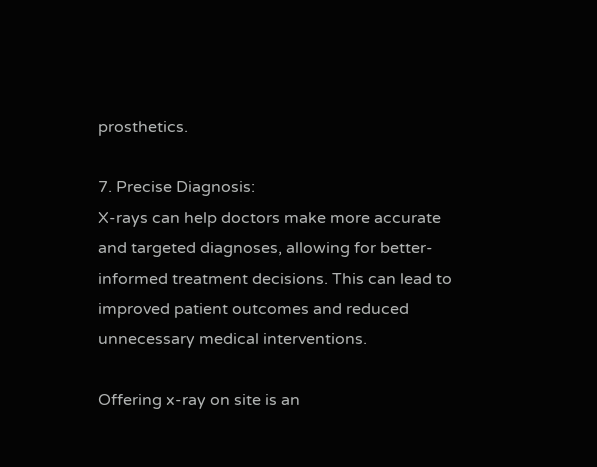prosthetics.

7. Precise Diagnosis:
X-rays can help doctors make more accurate and targeted diagnoses, allowing for better-informed treatment decisions. This can lead to improved patient outcomes and reduced unnecessary medical interventions.

Offering x-ray on site is an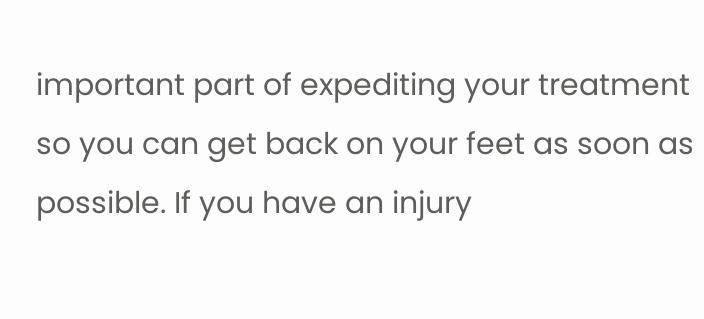important part of expediting your treatment so you can get back on your feet as soon as possible. If you have an injury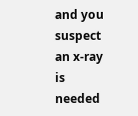and you suspect an x-ray is needed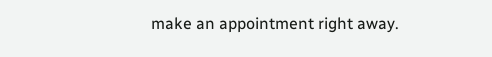make an appointment right away.